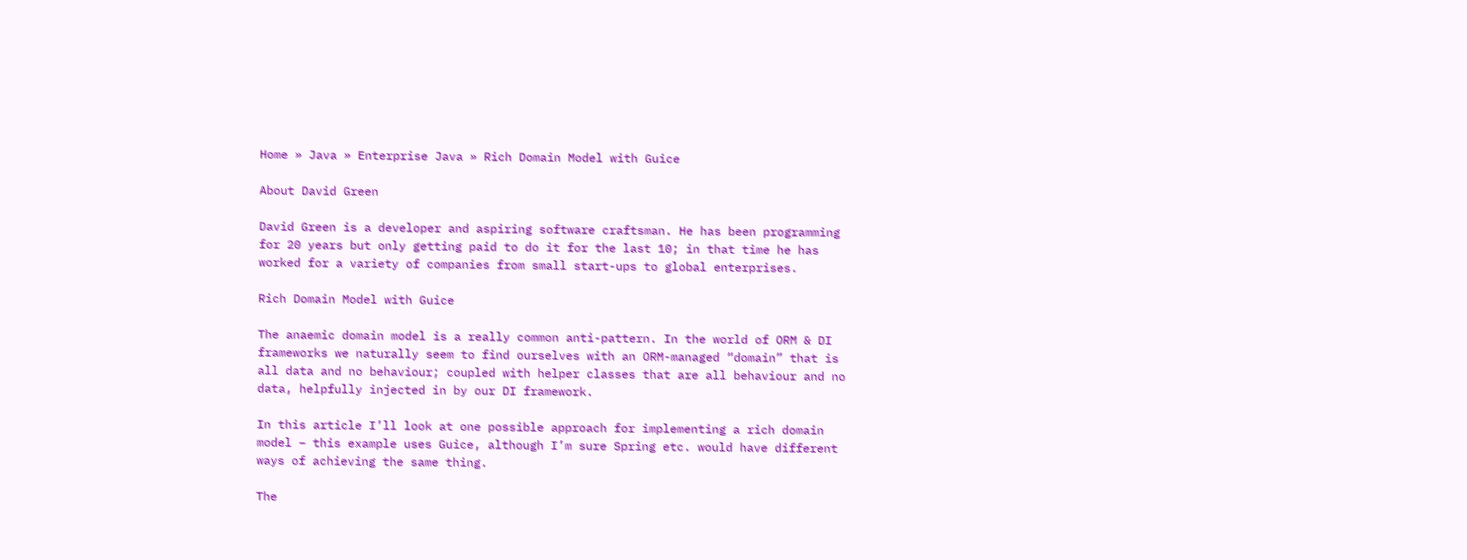Home » Java » Enterprise Java » Rich Domain Model with Guice

About David Green

David Green is a developer and aspiring software craftsman. He has been programming for 20 years but only getting paid to do it for the last 10; in that time he has worked for a variety of companies from small start-ups to global enterprises.

Rich Domain Model with Guice

The anaemic domain model is a really common anti-pattern. In the world of ORM & DI frameworks we naturally seem to find ourselves with an ORM-managed “domain” that is all data and no behaviour; coupled with helper classes that are all behaviour and no data, helpfully injected in by our DI framework.

In this article I’ll look at one possible approach for implementing a rich domain model – this example uses Guice, although I’m sure Spring etc. would have different ways of achieving the same thing.

The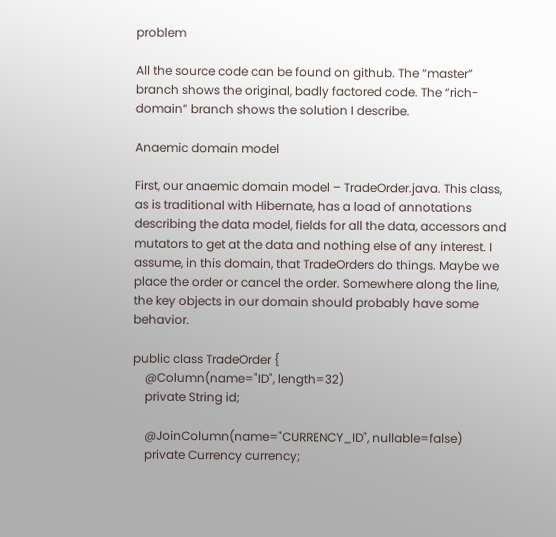problem

All the source code can be found on github. The “master” branch shows the original, badly factored code. The “rich-domain” branch shows the solution I describe.

Anaemic domain model

First, our anaemic domain model – TradeOrder.java. This class, as is traditional with Hibernate, has a load of annotations describing the data model, fields for all the data, accessors and mutators to get at the data and nothing else of any interest. I assume, in this domain, that TradeOrders do things. Maybe we place the order or cancel the order. Somewhere along the line, the key objects in our domain should probably have some behavior.

public class TradeOrder {
    @Column(name="ID", length=32)
    private String id;

    @JoinColumn(name="CURRENCY_ID", nullable=false)
    private Currency currency;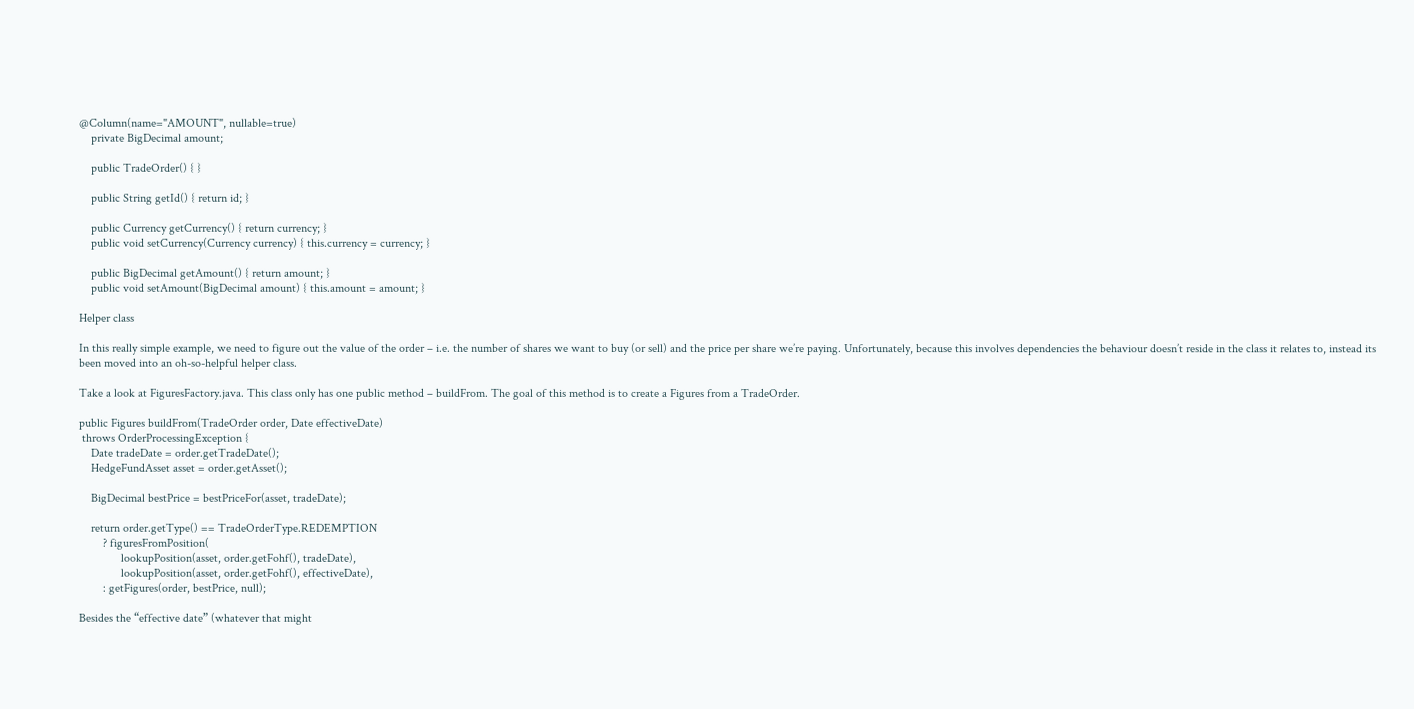@Column(name="AMOUNT", nullable=true)
    private BigDecimal amount;

    public TradeOrder() { }

    public String getId() { return id; }

    public Currency getCurrency() { return currency; }
    public void setCurrency(Currency currency) { this.currency = currency; }

    public BigDecimal getAmount() { return amount; }
    public void setAmount(BigDecimal amount) { this.amount = amount; }

Helper class

In this really simple example, we need to figure out the value of the order – i.e. the number of shares we want to buy (or sell) and the price per share we’re paying. Unfortunately, because this involves dependencies the behaviour doesn’t reside in the class it relates to, instead its been moved into an oh-so-helpful helper class.

Take a look at FiguresFactory.java. This class only has one public method – buildFrom. The goal of this method is to create a Figures from a TradeOrder.

public Figures buildFrom(TradeOrder order, Date effectiveDate)
 throws OrderProcessingException {
    Date tradeDate = order.getTradeDate();
    HedgeFundAsset asset = order.getAsset();

    BigDecimal bestPrice = bestPriceFor(asset, tradeDate);

    return order.getType() == TradeOrderType.REDEMPTION
        ? figuresFromPosition(
              lookupPosition(asset, order.getFohf(), tradeDate),
              lookupPosition(asset, order.getFohf(), effectiveDate),
        : getFigures(order, bestPrice, null);

Besides the “effective date” (whatever that might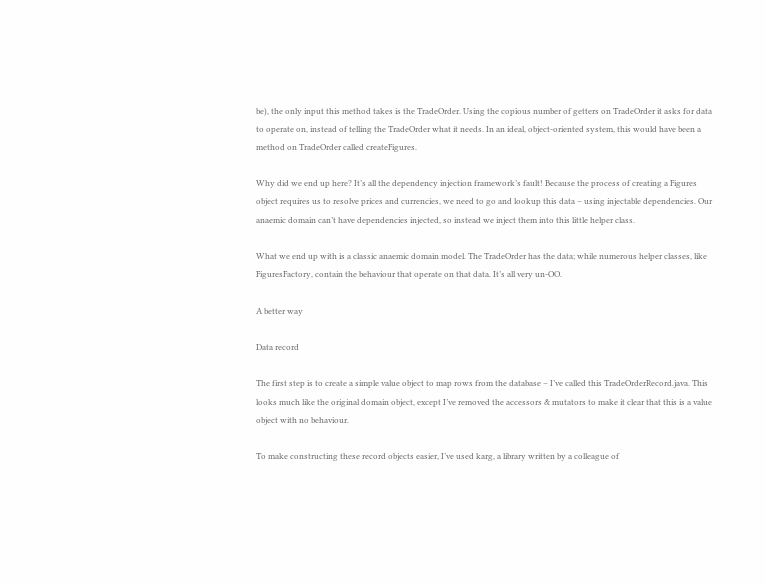be), the only input this method takes is the TradeOrder. Using the copious number of getters on TradeOrder it asks for data to operate on, instead of telling the TradeOrder what it needs. In an ideal, object-oriented system, this would have been a method on TradeOrder called createFigures.

Why did we end up here? It’s all the dependency injection framework’s fault! Because the process of creating a Figures object requires us to resolve prices and currencies, we need to go and lookup this data – using injectable dependencies. Our anaemic domain can’t have dependencies injected, so instead we inject them into this little helper class.

What we end up with is a classic anaemic domain model. The TradeOrder has the data; while numerous helper classes, like FiguresFactory, contain the behaviour that operate on that data. It’s all very un-OO.

A better way

Data record

The first step is to create a simple value object to map rows from the database – I’ve called this TradeOrderRecord.java. This looks much like the original domain object, except I’ve removed the accessors & mutators to make it clear that this is a value object with no behaviour.

To make constructing these record objects easier, I’ve used karg, a library written by a colleague of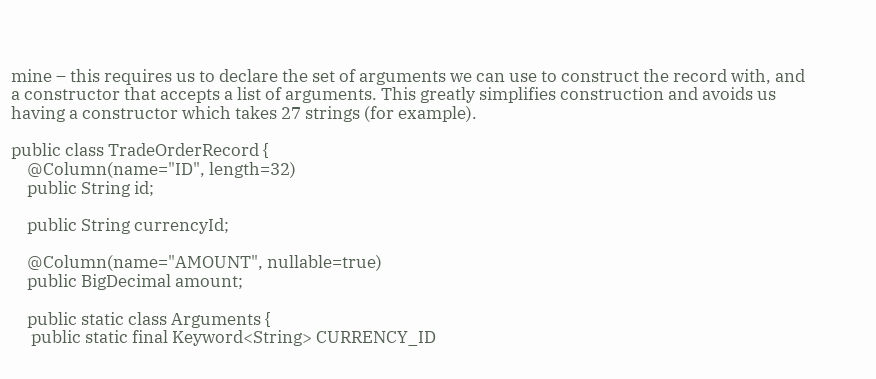mine – this requires us to declare the set of arguments we can use to construct the record with, and a constructor that accepts a list of arguments. This greatly simplifies construction and avoids us having a constructor which takes 27 strings (for example).

public class TradeOrderRecord {
    @Column(name="ID", length=32)
    public String id;

    public String currencyId;

    @Column(name="AMOUNT", nullable=true)
    public BigDecimal amount;

    public static class Arguments {
     public static final Keyword<String> CURRENCY_ID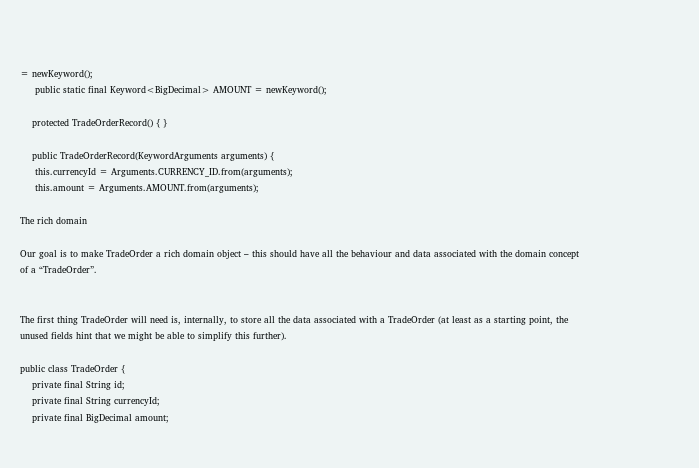= newKeyword();
     public static final Keyword<BigDecimal> AMOUNT = newKeyword();

    protected TradeOrderRecord() { }

    public TradeOrderRecord(KeywordArguments arguments) {
     this.currencyId = Arguments.CURRENCY_ID.from(arguments);
     this.amount = Arguments.AMOUNT.from(arguments);

The rich domain

Our goal is to make TradeOrder a rich domain object – this should have all the behaviour and data associated with the domain concept of a “TradeOrder”.


The first thing TradeOrder will need is, internally, to store all the data associated with a TradeOrder (at least as a starting point, the unused fields hint that we might be able to simplify this further).

public class TradeOrder {
    private final String id;
    private final String currencyId;
    private final BigDecimal amount;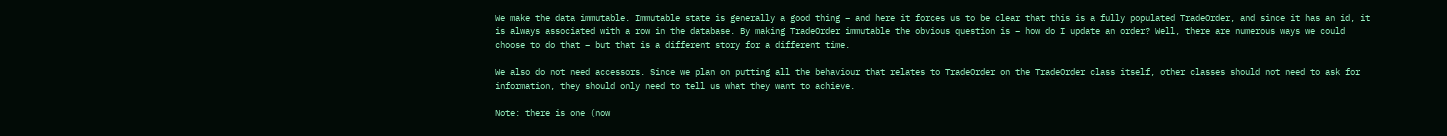We make the data immutable. Immutable state is generally a good thing – and here it forces us to be clear that this is a fully populated TradeOrder, and since it has an id, it is always associated with a row in the database. By making TradeOrder immutable the obvious question is – how do I update an order? Well, there are numerous ways we could choose to do that – but that is a different story for a different time.

We also do not need accessors. Since we plan on putting all the behaviour that relates to TradeOrder on the TradeOrder class itself, other classes should not need to ask for information, they should only need to tell us what they want to achieve.

Note: there is one (now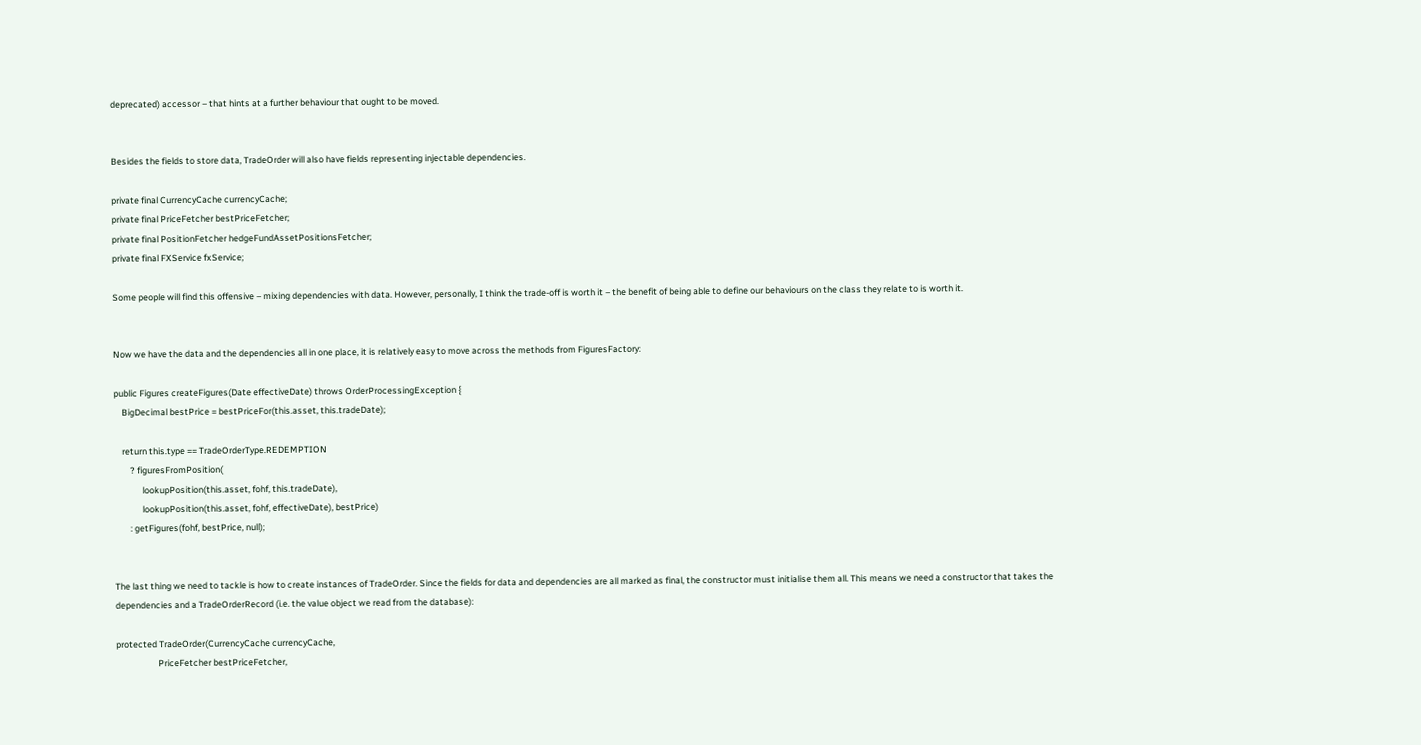deprecated) accessor – that hints at a further behaviour that ought to be moved.


Besides the fields to store data, TradeOrder will also have fields representing injectable dependencies.

private final CurrencyCache currencyCache;
private final PriceFetcher bestPriceFetcher;
private final PositionFetcher hedgeFundAssetPositionsFetcher;
private final FXService fxService;

Some people will find this offensive – mixing dependencies with data. However, personally, I think the trade-off is worth it – the benefit of being able to define our behaviours on the class they relate to is worth it.


Now we have the data and the dependencies all in one place, it is relatively easy to move across the methods from FiguresFactory:

public Figures createFigures(Date effectiveDate) throws OrderProcessingException {
    BigDecimal bestPrice = bestPriceFor(this.asset, this.tradeDate);

    return this.type == TradeOrderType.REDEMPTION
        ? figuresFromPosition(
              lookupPosition(this.asset, fohf, this.tradeDate),
              lookupPosition(this.asset, fohf, effectiveDate), bestPrice)
        : getFigures(fohf, bestPrice, null);


The last thing we need to tackle is how to create instances of TradeOrder. Since the fields for data and dependencies are all marked as final, the constructor must initialise them all. This means we need a constructor that takes the dependencies and a TradeOrderRecord (i.e. the value object we read from the database):

protected TradeOrder(CurrencyCache currencyCache,
                     PriceFetcher bestPriceFetcher,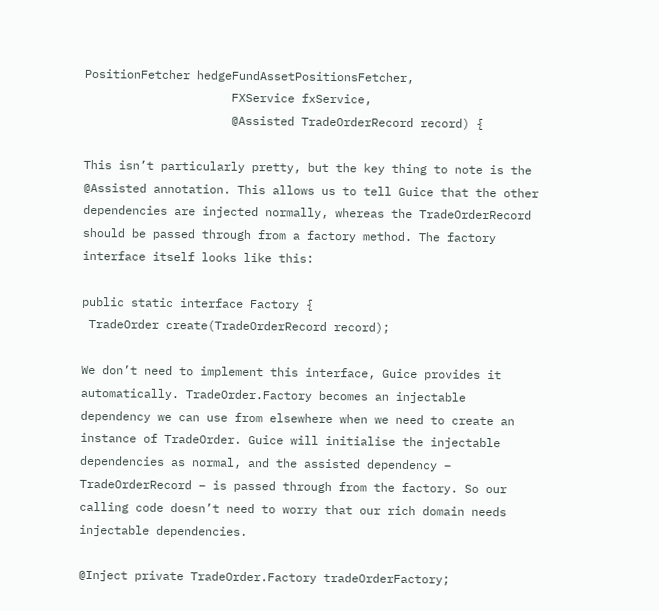PositionFetcher hedgeFundAssetPositionsFetcher,
                     FXService fxService,
                     @Assisted TradeOrderRecord record) {

This isn’t particularly pretty, but the key thing to note is the @Assisted annotation. This allows us to tell Guice that the other dependencies are injected normally, whereas the TradeOrderRecord should be passed through from a factory method. The factory interface itself looks like this:

public static interface Factory {
 TradeOrder create(TradeOrderRecord record);

We don’t need to implement this interface, Guice provides it automatically. TradeOrder.Factory becomes an injectable dependency we can use from elsewhere when we need to create an instance of TradeOrder. Guice will initialise the injectable dependencies as normal, and the assisted dependency – TradeOrderRecord – is passed through from the factory. So our calling code doesn’t need to worry that our rich domain needs injectable dependencies.

@Inject private TradeOrder.Factory tradeOrderFactory;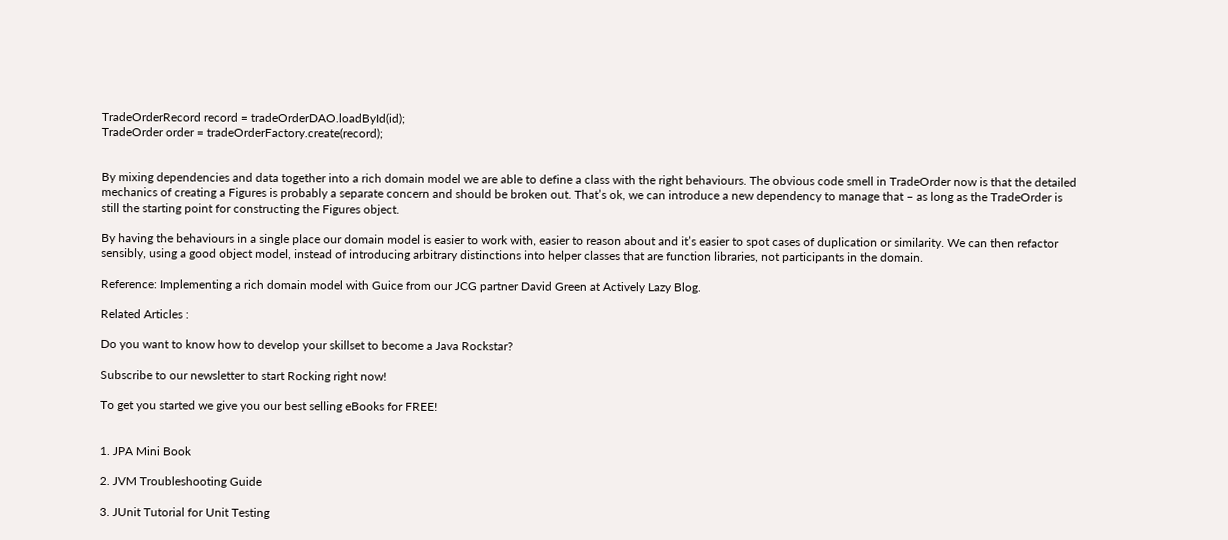TradeOrderRecord record = tradeOrderDAO.loadById(id);
TradeOrder order = tradeOrderFactory.create(record);


By mixing dependencies and data together into a rich domain model we are able to define a class with the right behaviours. The obvious code smell in TradeOrder now is that the detailed mechanics of creating a Figures is probably a separate concern and should be broken out. That’s ok, we can introduce a new dependency to manage that – as long as the TradeOrder is still the starting point for constructing the Figures object.

By having the behaviours in a single place our domain model is easier to work with, easier to reason about and it’s easier to spot cases of duplication or similarity. We can then refactor sensibly, using a good object model, instead of introducing arbitrary distinctions into helper classes that are function libraries, not participants in the domain.

Reference: Implementing a rich domain model with Guice from our JCG partner David Green at Actively Lazy Blog.

Related Articles :

Do you want to know how to develop your skillset to become a Java Rockstar?

Subscribe to our newsletter to start Rocking right now!

To get you started we give you our best selling eBooks for FREE!


1. JPA Mini Book

2. JVM Troubleshooting Guide

3. JUnit Tutorial for Unit Testing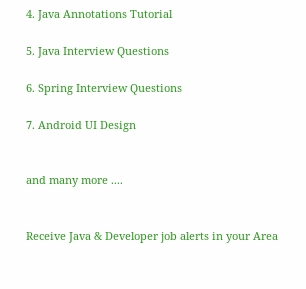4. Java Annotations Tutorial

5. Java Interview Questions

6. Spring Interview Questions

7. Android UI Design


and many more ....


Receive Java & Developer job alerts in your Area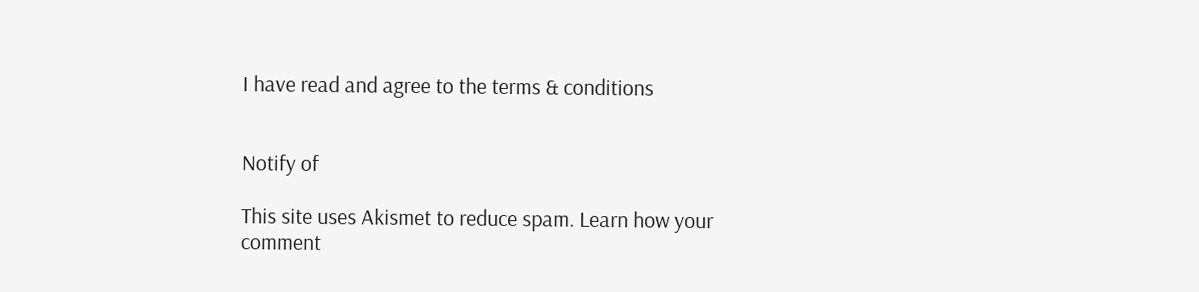I have read and agree to the terms & conditions


Notify of

This site uses Akismet to reduce spam. Learn how your comment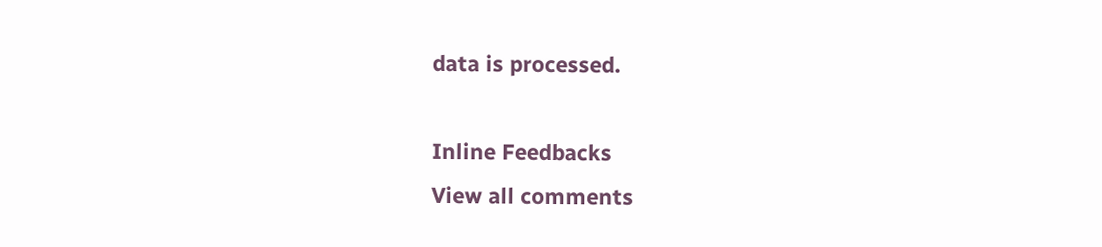data is processed.

Inline Feedbacks
View all comments